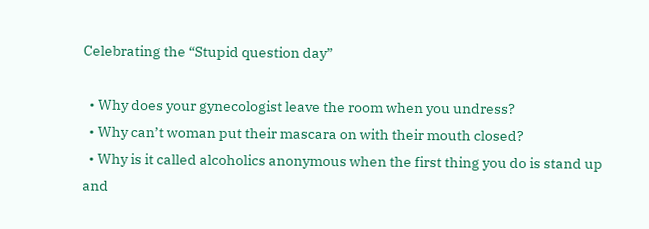Celebrating the “Stupid question day”

  • Why does your gynecologist leave the room when you undress?
  • Why can’t woman put their mascara on with their mouth closed?
  • Why is it called alcoholics anonymous when the first thing you do is stand up and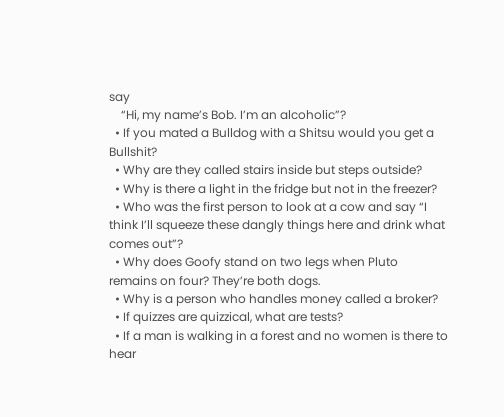say
    “Hi, my name’s Bob. I’m an alcoholic”?
  • If you mated a Bulldog with a Shitsu would you get a Bullshit?
  • Why are they called stairs inside but steps outside?
  • Why is there a light in the fridge but not in the freezer?
  • Who was the first person to look at a cow and say “I think I’ll squeeze these dangly things here and drink what comes out”?
  • Why does Goofy stand on two legs when Pluto remains on four? They’re both dogs.
  • Why is a person who handles money called a broker?
  • If quizzes are quizzical, what are tests?
  • If a man is walking in a forest and no women is there to hear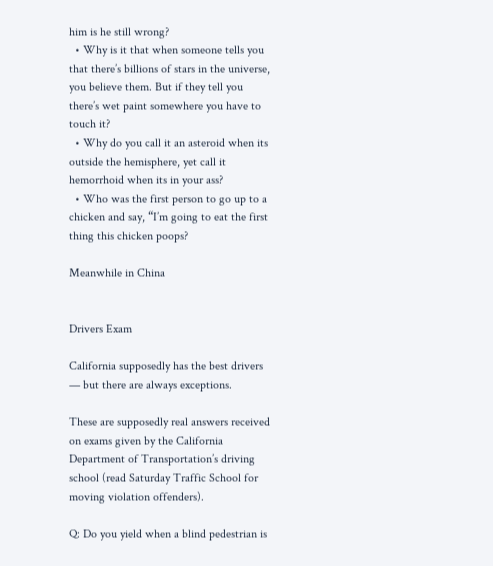him is he still wrong?
  • Why is it that when someone tells you that there’s billions of stars in the universe, you believe them. But if they tell you there’s wet paint somewhere you have to touch it?
  • Why do you call it an asteroid when its outside the hemisphere, yet call it hemorrhoid when its in your ass?
  • Who was the first person to go up to a chicken and say, “I’m going to eat the first thing this chicken poops?

Meanwhile in China


Drivers Exam

California supposedly has the best drivers — but there are always exceptions.

These are supposedly real answers received on exams given by the California Department of Transportation’s driving school (read Saturday Traffic School for moving violation offenders).

Q: Do you yield when a blind pedestrian is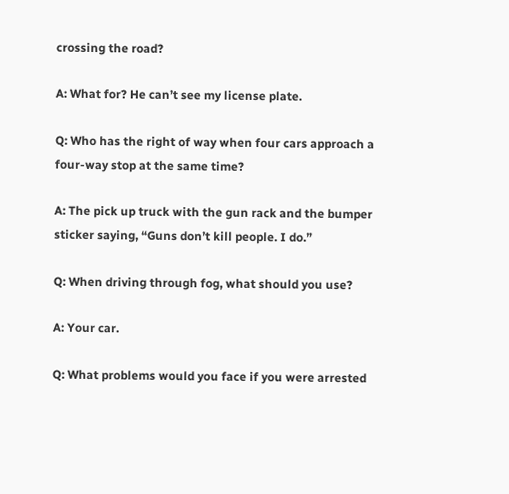crossing the road?

A: What for? He can’t see my license plate.

Q: Who has the right of way when four cars approach a four-way stop at the same time?

A: The pick up truck with the gun rack and the bumper sticker saying, “Guns don’t kill people. I do.”

Q: When driving through fog, what should you use?

A: Your car.

Q: What problems would you face if you were arrested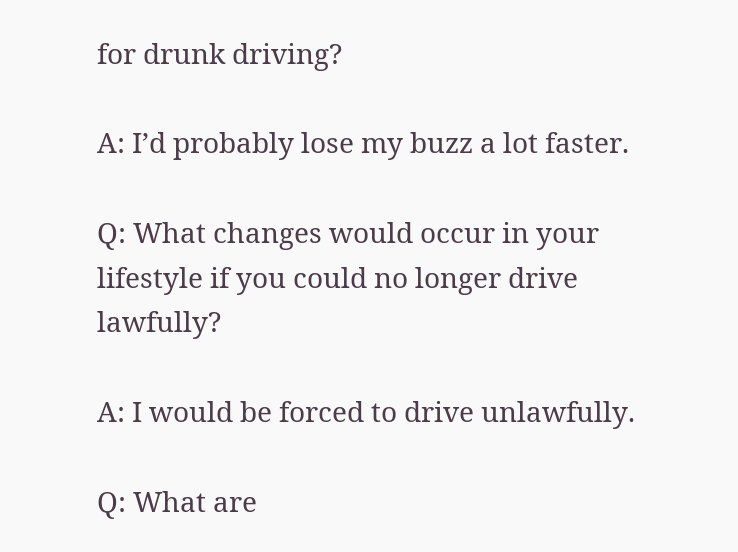for drunk driving?

A: I’d probably lose my buzz a lot faster.

Q: What changes would occur in your lifestyle if you could no longer drive lawfully?

A: I would be forced to drive unlawfully.

Q: What are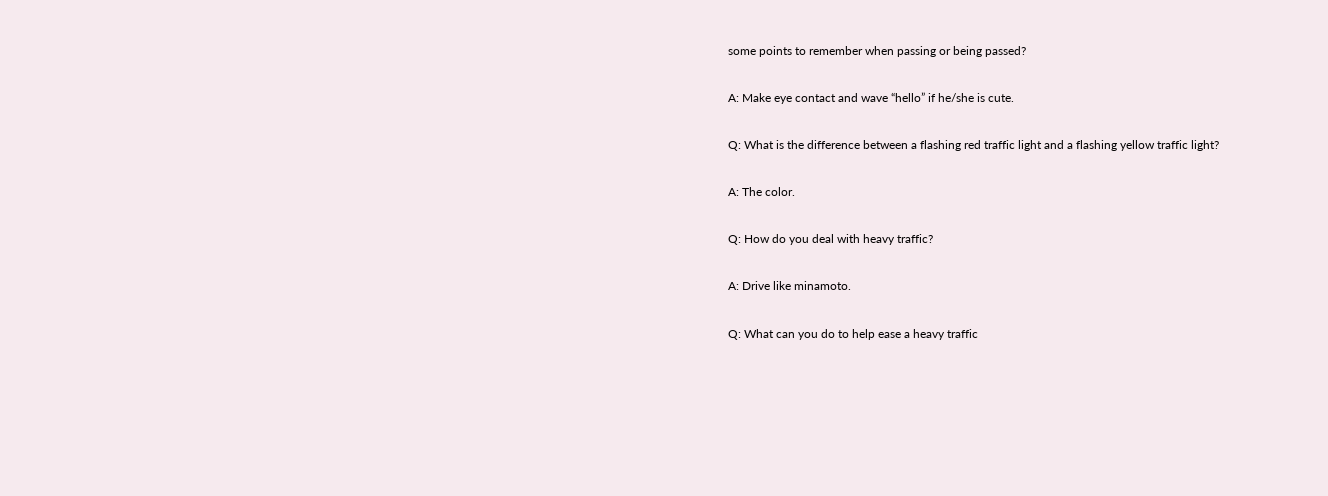some points to remember when passing or being passed?

A: Make eye contact and wave “hello” if he/she is cute.

Q: What is the difference between a flashing red traffic light and a flashing yellow traffic light?

A: The color.

Q: How do you deal with heavy traffic?

A: Drive like minamoto.

Q: What can you do to help ease a heavy traffic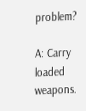problem?

A: Carry loaded weapons.